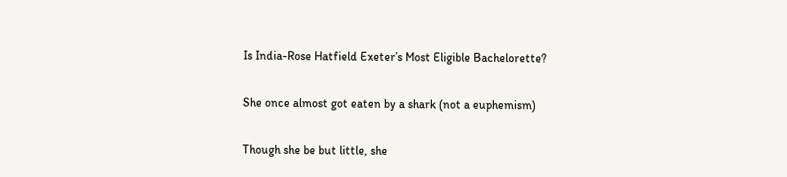Is India-Rose Hatfield Exeter’s Most Eligible Bachelorette?

She once almost got eaten by a shark (not a euphemism)

Though she be but little, she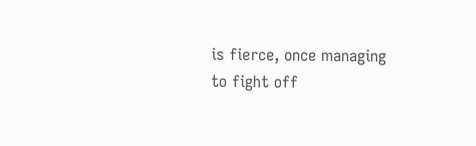is fierce, once managing to fight off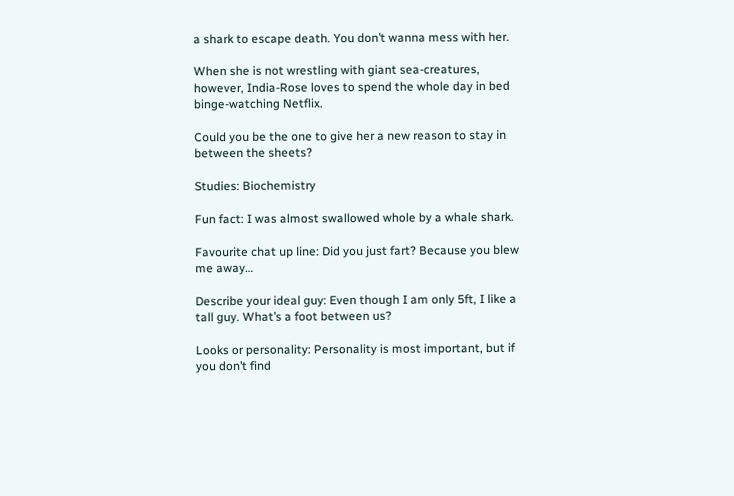a shark to escape death. You don’t wanna mess with her.

When she is not wrestling with giant sea-creatures, however, India-Rose loves to spend the whole day in bed binge-watching Netflix.

Could you be the one to give her a new reason to stay in between the sheets?

Studies: Biochemistry

Fun fact: I was almost swallowed whole by a whale shark.

Favourite chat up line: Did you just fart? Because you blew me away…

Describe your ideal guy: Even though I am only 5ft, I like a tall guy. What’s a foot between us?

Looks or personality: Personality is most important, but if you don’t find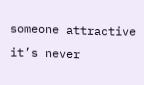someone attractive it’s never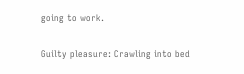going to work.

Guilty pleasure: Crawling into bed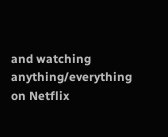and watching anything/everything on Netflix